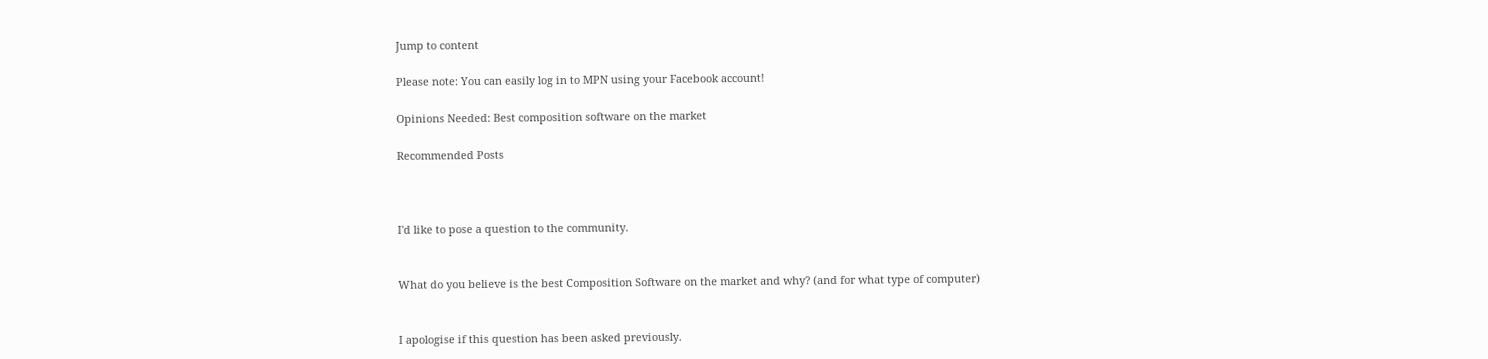Jump to content

Please note: You can easily log in to MPN using your Facebook account!

Opinions Needed: Best composition software on the market

Recommended Posts



I'd like to pose a question to the community.


What do you believe is the best Composition Software on the market and why? (and for what type of computer)


I apologise if this question has been asked previously.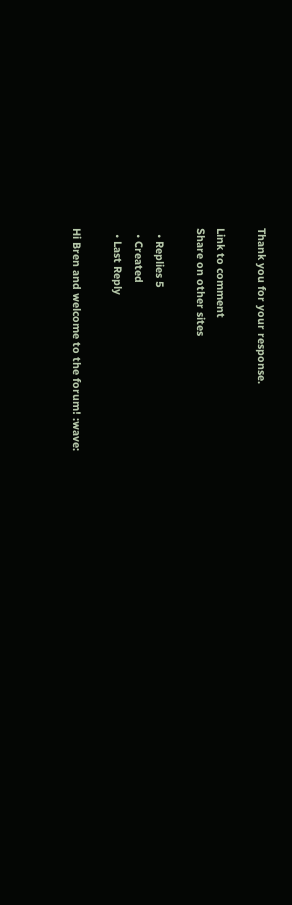Thank you for your response.

Link to comment
Share on other sites

  • Replies 5
  • Created
  • Last Reply

Hi Bren and welcome to the forum! :wave: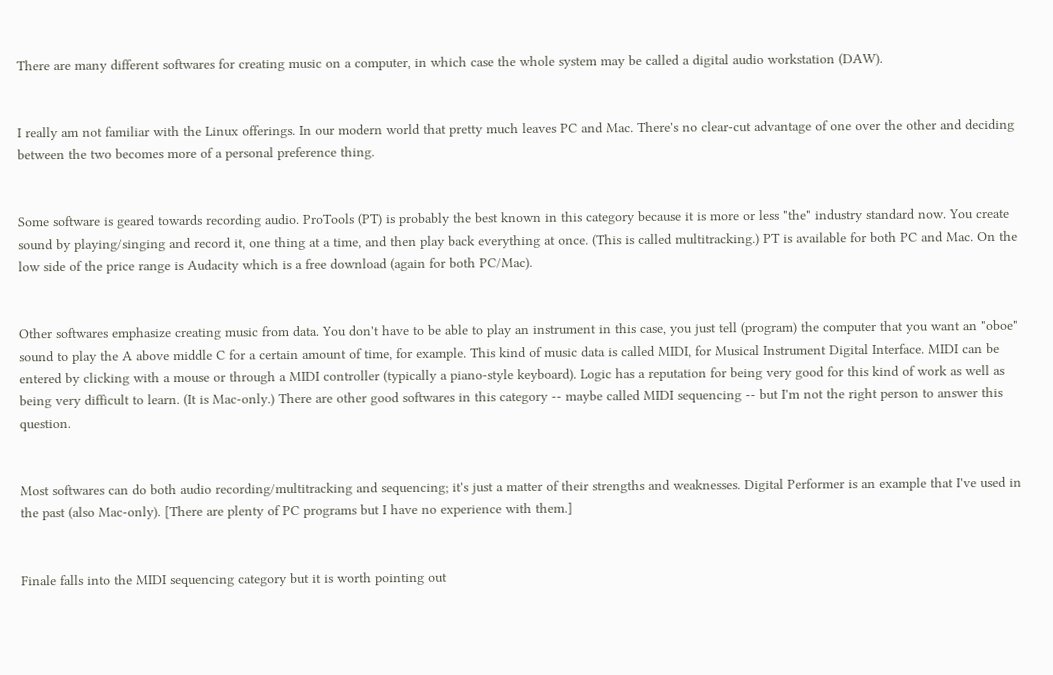There are many different softwares for creating music on a computer, in which case the whole system may be called a digital audio workstation (DAW).


I really am not familiar with the Linux offerings. In our modern world that pretty much leaves PC and Mac. There's no clear-cut advantage of one over the other and deciding between the two becomes more of a personal preference thing.


Some software is geared towards recording audio. ProTools (PT) is probably the best known in this category because it is more or less "the" industry standard now. You create sound by playing/singing and record it, one thing at a time, and then play back everything at once. (This is called multitracking.) PT is available for both PC and Mac. On the low side of the price range is Audacity which is a free download (again for both PC/Mac).


Other softwares emphasize creating music from data. You don't have to be able to play an instrument in this case, you just tell (program) the computer that you want an "oboe" sound to play the A above middle C for a certain amount of time, for example. This kind of music data is called MIDI, for Musical Instrument Digital Interface. MIDI can be entered by clicking with a mouse or through a MIDI controller (typically a piano-style keyboard). Logic has a reputation for being very good for this kind of work as well as being very difficult to learn. (It is Mac-only.) There are other good softwares in this category -- maybe called MIDI sequencing -- but I'm not the right person to answer this question.


Most softwares can do both audio recording/multitracking and sequencing; it's just a matter of their strengths and weaknesses. Digital Performer is an example that I've used in the past (also Mac-only). [There are plenty of PC programs but I have no experience with them.]


Finale falls into the MIDI sequencing category but it is worth pointing out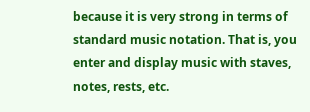because it is very strong in terms of standard music notation. That is, you enter and display music with staves, notes, rests, etc.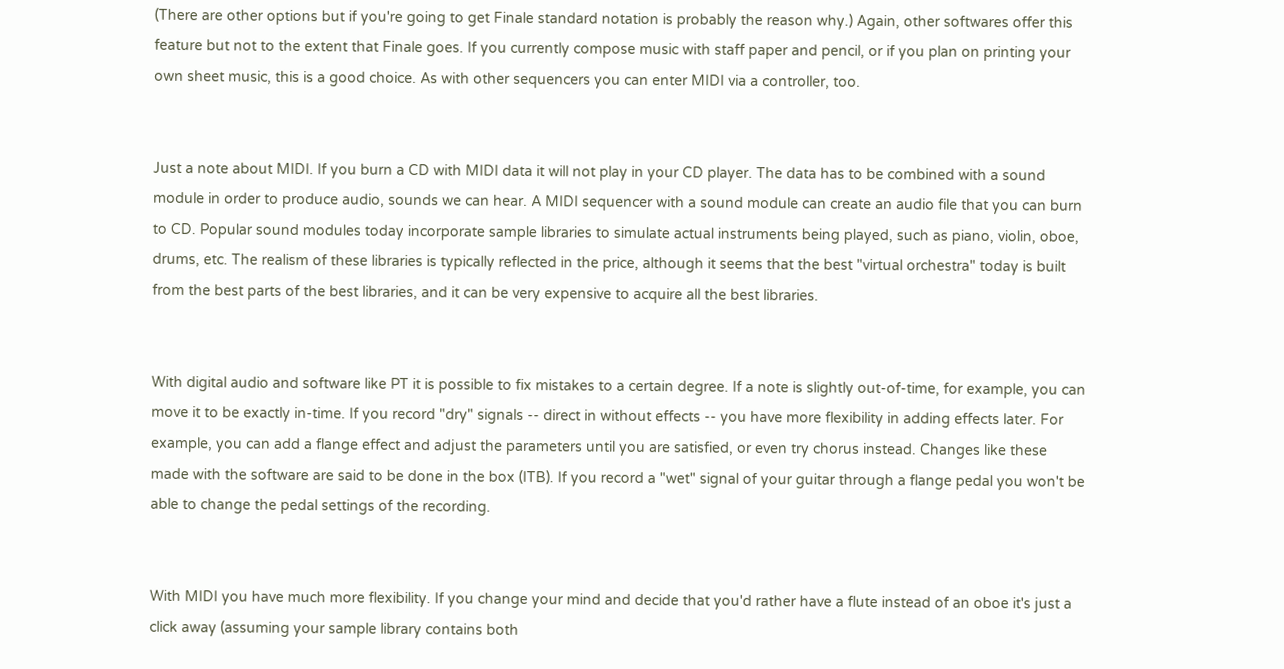(There are other options but if you're going to get Finale standard notation is probably the reason why.) Again, other softwares offer this feature but not to the extent that Finale goes. If you currently compose music with staff paper and pencil, or if you plan on printing your own sheet music, this is a good choice. As with other sequencers you can enter MIDI via a controller, too.


Just a note about MIDI. If you burn a CD with MIDI data it will not play in your CD player. The data has to be combined with a sound module in order to produce audio, sounds we can hear. A MIDI sequencer with a sound module can create an audio file that you can burn to CD. Popular sound modules today incorporate sample libraries to simulate actual instruments being played, such as piano, violin, oboe, drums, etc. The realism of these libraries is typically reflected in the price, although it seems that the best "virtual orchestra" today is built from the best parts of the best libraries, and it can be very expensive to acquire all the best libraries.


With digital audio and software like PT it is possible to fix mistakes to a certain degree. If a note is slightly out-of-time, for example, you can move it to be exactly in-time. If you record "dry" signals -- direct in without effects -- you have more flexibility in adding effects later. For example, you can add a flange effect and adjust the parameters until you are satisfied, or even try chorus instead. Changes like these made with the software are said to be done in the box (ITB). If you record a "wet" signal of your guitar through a flange pedal you won't be able to change the pedal settings of the recording.


With MIDI you have much more flexibility. If you change your mind and decide that you'd rather have a flute instead of an oboe it's just a click away (assuming your sample library contains both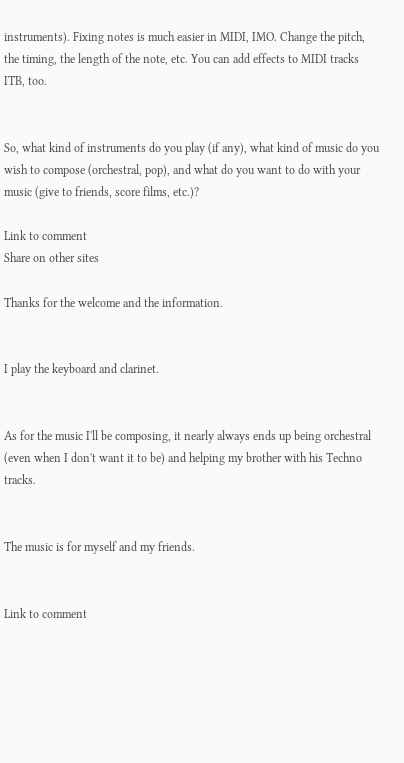instruments). Fixing notes is much easier in MIDI, IMO. Change the pitch, the timing, the length of the note, etc. You can add effects to MIDI tracks ITB, too.


So, what kind of instruments do you play (if any), what kind of music do you wish to compose (orchestral, pop), and what do you want to do with your music (give to friends, score films, etc.)?

Link to comment
Share on other sites

Thanks for the welcome and the information.


I play the keyboard and clarinet.


As for the music I'll be composing, it nearly always ends up being orchestral (even when I don't want it to be) and helping my brother with his Techno tracks.


The music is for myself and my friends.


Link to comment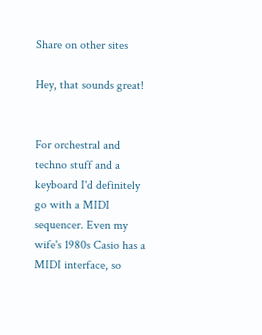Share on other sites

Hey, that sounds great!


For orchestral and techno stuff and a keyboard I'd definitely go with a MIDI sequencer. Even my wife's 1980s Casio has a MIDI interface, so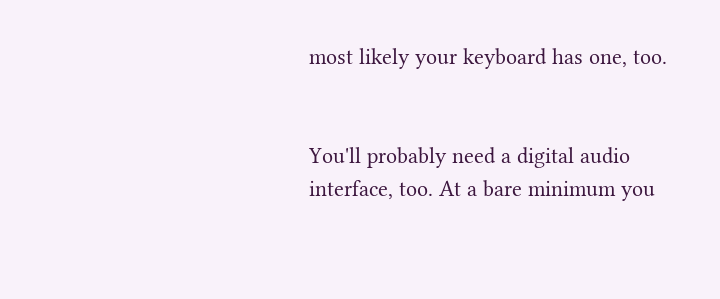most likely your keyboard has one, too.


You'll probably need a digital audio interface, too. At a bare minimum you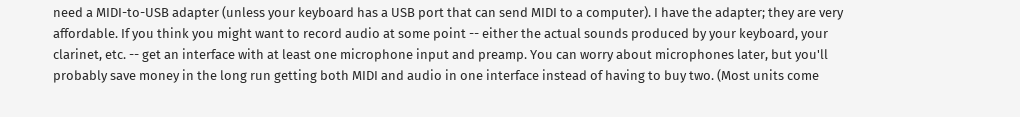need a MIDI-to-USB adapter (unless your keyboard has a USB port that can send MIDI to a computer). I have the adapter; they are very affordable. If you think you might want to record audio at some point -- either the actual sounds produced by your keyboard, your clarinet, etc. -- get an interface with at least one microphone input and preamp. You can worry about microphones later, but you'll probably save money in the long run getting both MIDI and audio in one interface instead of having to buy two. (Most units come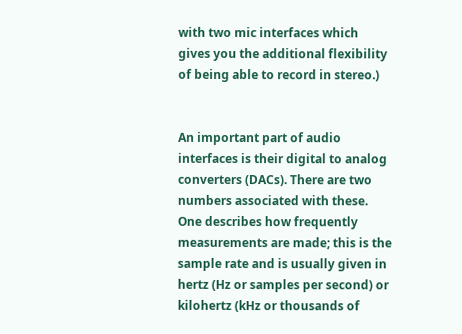with two mic interfaces which gives you the additional flexibility of being able to record in stereo.)


An important part of audio interfaces is their digital to analog converters (DACs). There are two numbers associated with these. One describes how frequently measurements are made; this is the sample rate and is usually given in hertz (Hz or samples per second) or kilohertz (kHz or thousands of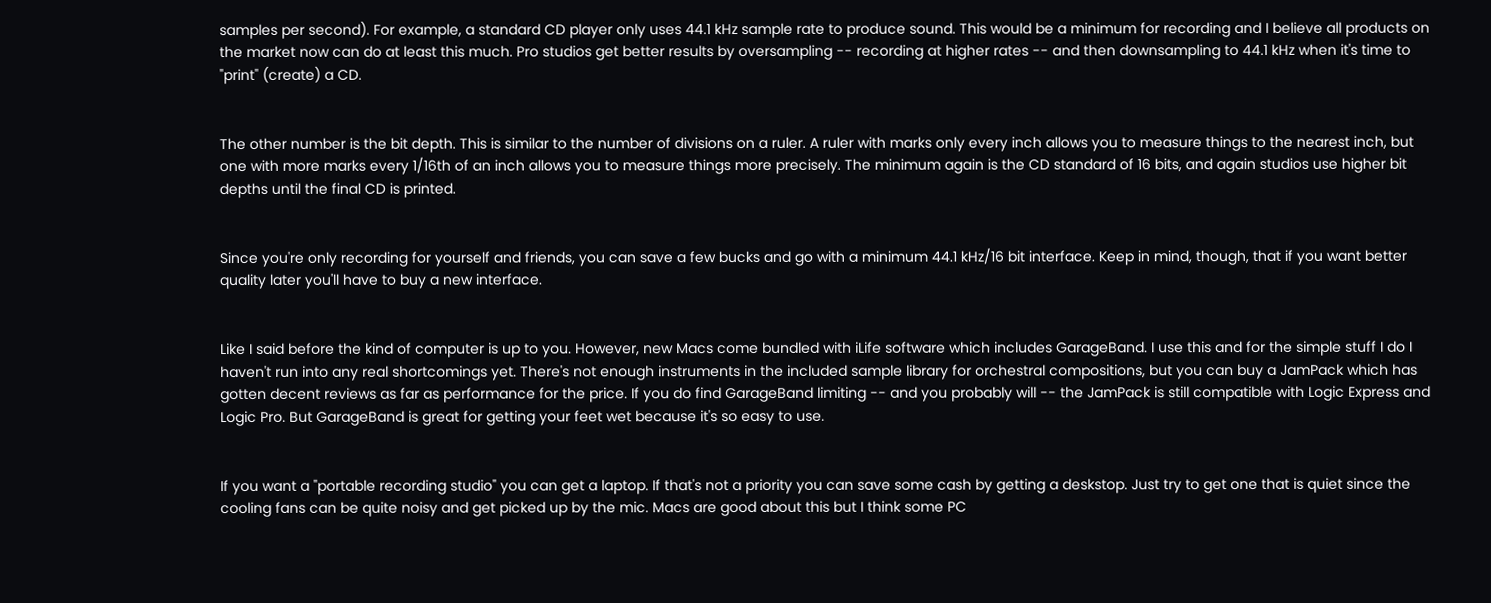samples per second). For example, a standard CD player only uses 44.1 kHz sample rate to produce sound. This would be a minimum for recording and I believe all products on the market now can do at least this much. Pro studios get better results by oversampling -- recording at higher rates -- and then downsampling to 44.1 kHz when it's time to "print" (create) a CD.


The other number is the bit depth. This is similar to the number of divisions on a ruler. A ruler with marks only every inch allows you to measure things to the nearest inch, but one with more marks every 1/16th of an inch allows you to measure things more precisely. The minimum again is the CD standard of 16 bits, and again studios use higher bit depths until the final CD is printed.


Since you're only recording for yourself and friends, you can save a few bucks and go with a minimum 44.1 kHz/16 bit interface. Keep in mind, though, that if you want better quality later you'll have to buy a new interface.


Like I said before the kind of computer is up to you. However, new Macs come bundled with iLife software which includes GarageBand. I use this and for the simple stuff I do I haven't run into any real shortcomings yet. There's not enough instruments in the included sample library for orchestral compositions, but you can buy a JamPack which has gotten decent reviews as far as performance for the price. If you do find GarageBand limiting -- and you probably will -- the JamPack is still compatible with Logic Express and Logic Pro. But GarageBand is great for getting your feet wet because it's so easy to use.


If you want a "portable recording studio" you can get a laptop. If that's not a priority you can save some cash by getting a deskstop. Just try to get one that is quiet since the cooling fans can be quite noisy and get picked up by the mic. Macs are good about this but I think some PC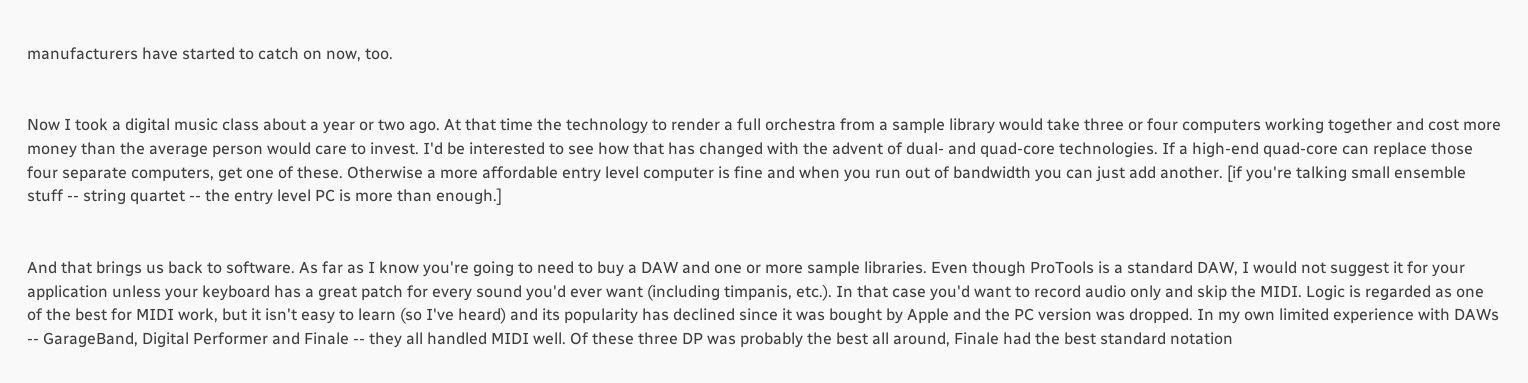manufacturers have started to catch on now, too.


Now I took a digital music class about a year or two ago. At that time the technology to render a full orchestra from a sample library would take three or four computers working together and cost more money than the average person would care to invest. I'd be interested to see how that has changed with the advent of dual- and quad-core technologies. If a high-end quad-core can replace those four separate computers, get one of these. Otherwise a more affordable entry level computer is fine and when you run out of bandwidth you can just add another. [if you're talking small ensemble stuff -- string quartet -- the entry level PC is more than enough.]


And that brings us back to software. As far as I know you're going to need to buy a DAW and one or more sample libraries. Even though ProTools is a standard DAW, I would not suggest it for your application unless your keyboard has a great patch for every sound you'd ever want (including timpanis, etc.). In that case you'd want to record audio only and skip the MIDI. Logic is regarded as one of the best for MIDI work, but it isn't easy to learn (so I've heard) and its popularity has declined since it was bought by Apple and the PC version was dropped. In my own limited experience with DAWs -- GarageBand, Digital Performer and Finale -- they all handled MIDI well. Of these three DP was probably the best all around, Finale had the best standard notation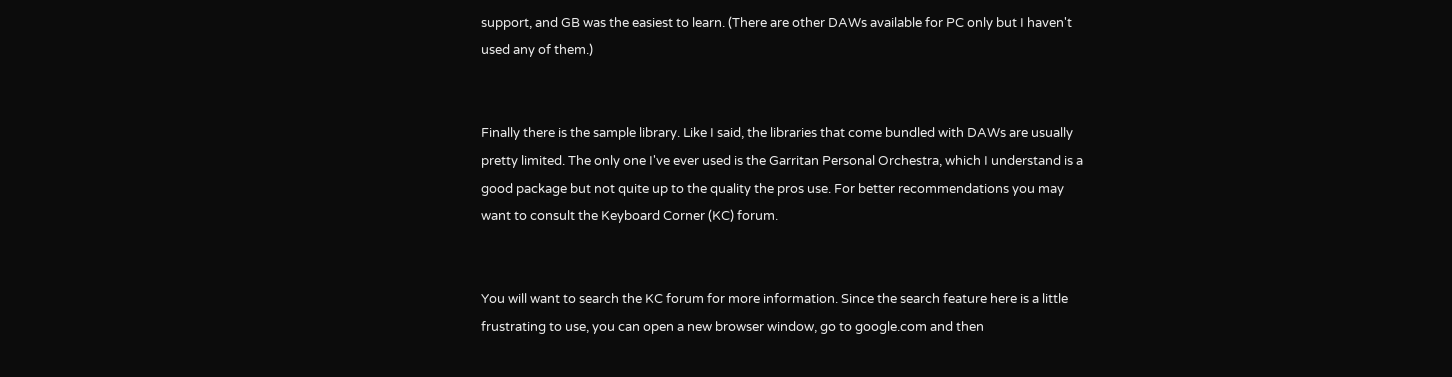support, and GB was the easiest to learn. (There are other DAWs available for PC only but I haven't used any of them.)


Finally there is the sample library. Like I said, the libraries that come bundled with DAWs are usually pretty limited. The only one I've ever used is the Garritan Personal Orchestra, which I understand is a good package but not quite up to the quality the pros use. For better recommendations you may want to consult the Keyboard Corner (KC) forum.


You will want to search the KC forum for more information. Since the search feature here is a little frustrating to use, you can open a new browser window, go to google.com and then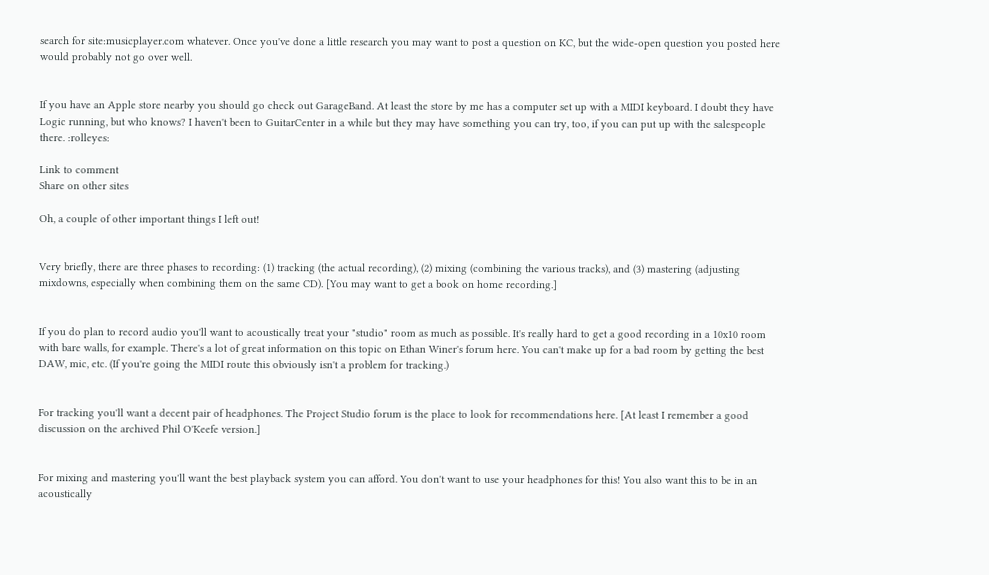search for site:musicplayer.com whatever. Once you've done a little research you may want to post a question on KC, but the wide-open question you posted here would probably not go over well.


If you have an Apple store nearby you should go check out GarageBand. At least the store by me has a computer set up with a MIDI keyboard. I doubt they have Logic running, but who knows? I haven't been to GuitarCenter in a while but they may have something you can try, too, if you can put up with the salespeople there. :rolleyes:

Link to comment
Share on other sites

Oh, a couple of other important things I left out!


Very briefly, there are three phases to recording: (1) tracking (the actual recording), (2) mixing (combining the various tracks), and (3) mastering (adjusting mixdowns, especially when combining them on the same CD). [You may want to get a book on home recording.]


If you do plan to record audio you'll want to acoustically treat your "studio" room as much as possible. It's really hard to get a good recording in a 10x10 room with bare walls, for example. There's a lot of great information on this topic on Ethan Winer's forum here. You can't make up for a bad room by getting the best DAW, mic, etc. (If you're going the MIDI route this obviously isn't a problem for tracking.)


For tracking you'll want a decent pair of headphones. The Project Studio forum is the place to look for recommendations here. [At least I remember a good discussion on the archived Phil O'Keefe version.]


For mixing and mastering you'll want the best playback system you can afford. You don't want to use your headphones for this! You also want this to be in an acoustically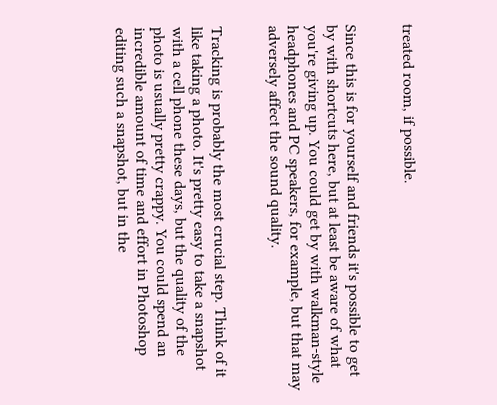treated room, if possible.


Since this is for yourself and friends it's possible to get by with shortcuts here, but at least be aware of what you're giving up. You could get by with walkman-style headphones and PC speakers, for example, but that may adversely affect the sound quality.


Tracking is probably the most crucial step. Think of it like taking a photo. It's pretty easy to take a snapshot with a cell phone these days, but the quality of the photo is usually pretty crappy. You could spend an incredible amount of time and effort in Photoshop editing such a snapshot, but in the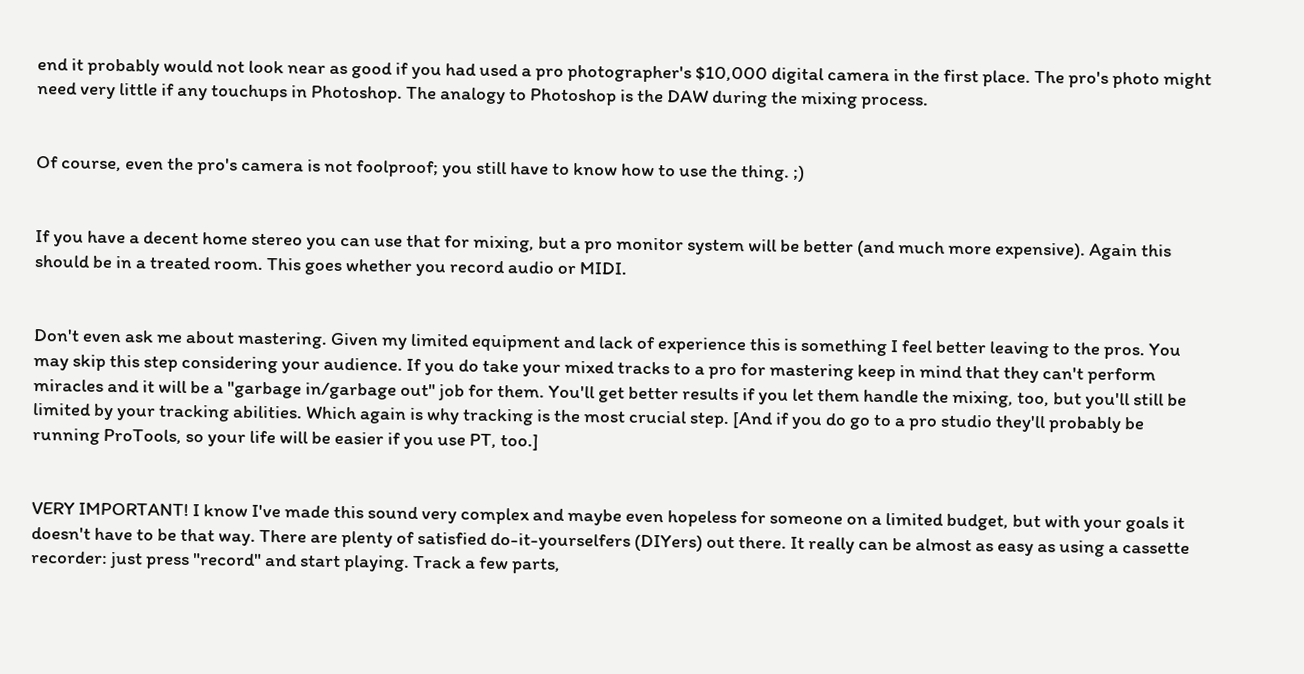end it probably would not look near as good if you had used a pro photographer's $10,000 digital camera in the first place. The pro's photo might need very little if any touchups in Photoshop. The analogy to Photoshop is the DAW during the mixing process.


Of course, even the pro's camera is not foolproof; you still have to know how to use the thing. ;)


If you have a decent home stereo you can use that for mixing, but a pro monitor system will be better (and much more expensive). Again this should be in a treated room. This goes whether you record audio or MIDI.


Don't even ask me about mastering. Given my limited equipment and lack of experience this is something I feel better leaving to the pros. You may skip this step considering your audience. If you do take your mixed tracks to a pro for mastering keep in mind that they can't perform miracles and it will be a "garbage in/garbage out" job for them. You'll get better results if you let them handle the mixing, too, but you'll still be limited by your tracking abilities. Which again is why tracking is the most crucial step. [And if you do go to a pro studio they'll probably be running ProTools, so your life will be easier if you use PT, too.]


VERY IMPORTANT! I know I've made this sound very complex and maybe even hopeless for someone on a limited budget, but with your goals it doesn't have to be that way. There are plenty of satisfied do-it-yourselfers (DIYers) out there. It really can be almost as easy as using a cassette recorder: just press "record" and start playing. Track a few parts,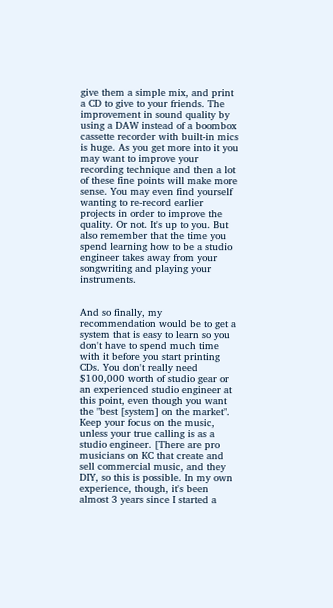give them a simple mix, and print a CD to give to your friends. The improvement in sound quality by using a DAW instead of a boombox cassette recorder with built-in mics is huge. As you get more into it you may want to improve your recording technique and then a lot of these fine points will make more sense. You may even find yourself wanting to re-record earlier projects in order to improve the quality. Or not. It's up to you. But also remember that the time you spend learning how to be a studio engineer takes away from your songwriting and playing your instruments.


And so finally, my recommendation would be to get a system that is easy to learn so you don't have to spend much time with it before you start printing CDs. You don't really need $100,000 worth of studio gear or an experienced studio engineer at this point, even though you want the "best [system] on the market". Keep your focus on the music, unless your true calling is as a studio engineer. [There are pro musicians on KC that create and sell commercial music, and they DIY, so this is possible. In my own experience, though, it's been almost 3 years since I started a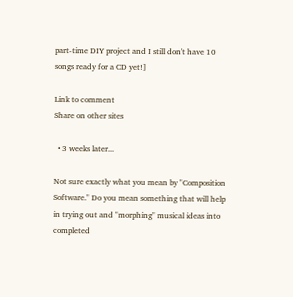part-time DIY project and I still don't have 10 songs ready for a CD yet!]

Link to comment
Share on other sites

  • 3 weeks later...

Not sure exactly what you mean by "Composition Software." Do you mean something that will help in trying out and "morphing" musical ideas into completed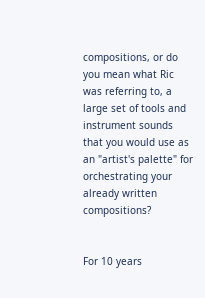compositions, or do you mean what Ric was referring to, a large set of tools and instrument sounds that you would use as an "artist's palette" for orchestrating your already written compositions?


For 10 years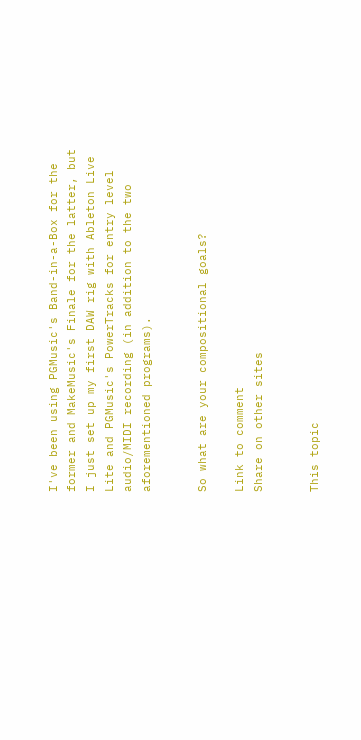I've been using PGMusic's Band-in-a-Box for the former and MakeMusic's Finale for the latter, but I just set up my first DAW rig with Ableton Live Lite and PGMusic's PowerTracks for entry level audio/MIDI recording (in addition to the two aforementioned programs).


So what are your compositional goals?

Link to comment
Share on other sites


This topic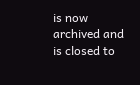is now archived and is closed to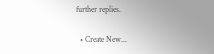further replies.

  • Create New...